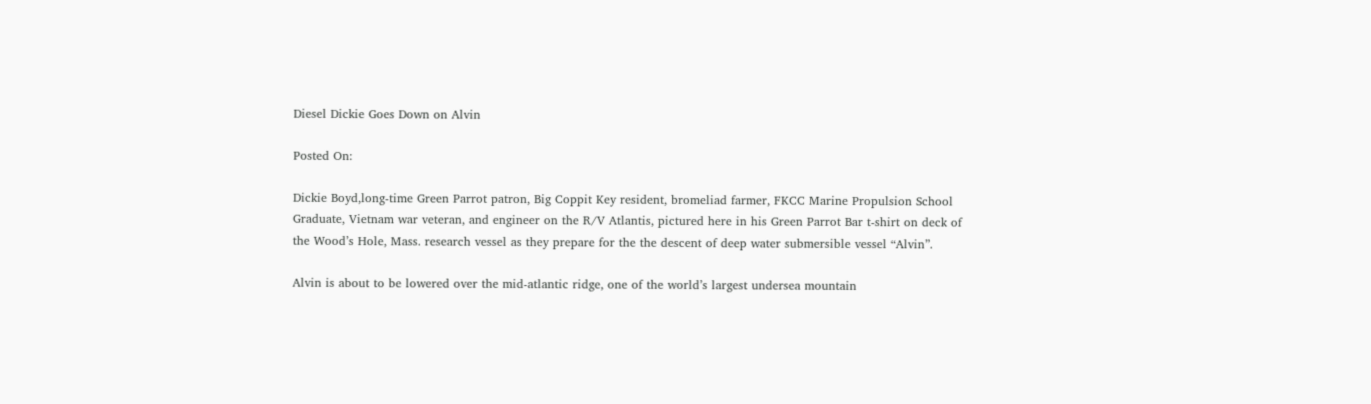Diesel Dickie Goes Down on Alvin

Posted On:

Dickie Boyd,long-time Green Parrot patron, Big Coppit Key resident, bromeliad farmer, FKCC Marine Propulsion School Graduate, Vietnam war veteran, and engineer on the R/V Atlantis, pictured here in his Green Parrot Bar t-shirt on deck of the Wood’s Hole, Mass. research vessel as they prepare for the the descent of deep water submersible vessel “Alvin”.

Alvin is about to be lowered over the mid-atlantic ridge, one of the world’s largest undersea mountain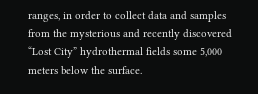ranges, in order to collect data and samples from the mysterious and recently discovered “Lost City” hydrothermal fields some 5,000 meters below the surface.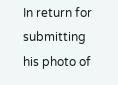In return for submitting his photo of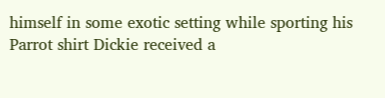himself in some exotic setting while sporting his Parrot shirt Dickie received a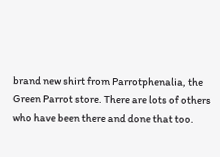brand new shirt from Parrotphenalia, the Green Parrot store. There are lots of others who have been there and done that too.